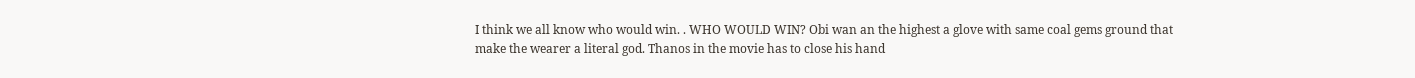I think we all know who would win. . WHO WOULD WIN? Obi wan an the highest a glove with same coal gems ground that make the wearer a literal god. Thanos in the movie has to close his hand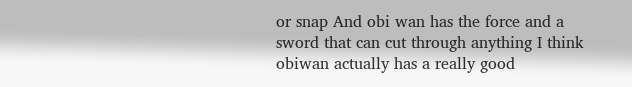or snap And obi wan has the force and a sword that can cut through anything I think obiwan actually has a really good